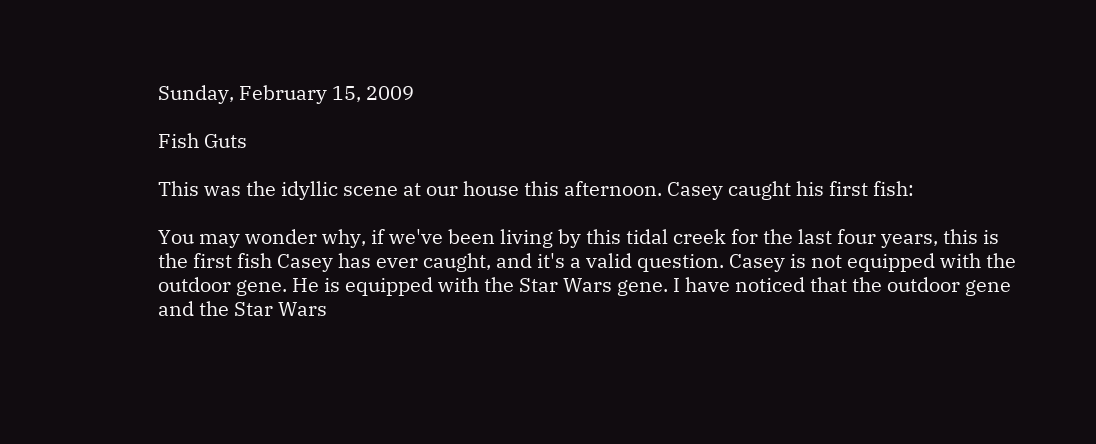Sunday, February 15, 2009

Fish Guts

This was the idyllic scene at our house this afternoon. Casey caught his first fish:

You may wonder why, if we've been living by this tidal creek for the last four years, this is the first fish Casey has ever caught, and it's a valid question. Casey is not equipped with the outdoor gene. He is equipped with the Star Wars gene. I have noticed that the outdoor gene and the Star Wars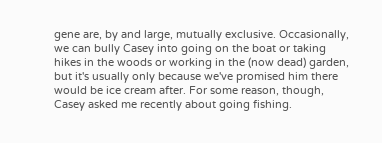gene are, by and large, mutually exclusive. Occasionally, we can bully Casey into going on the boat or taking hikes in the woods or working in the (now dead) garden, but it's usually only because we've promised him there would be ice cream after. For some reason, though, Casey asked me recently about going fishing.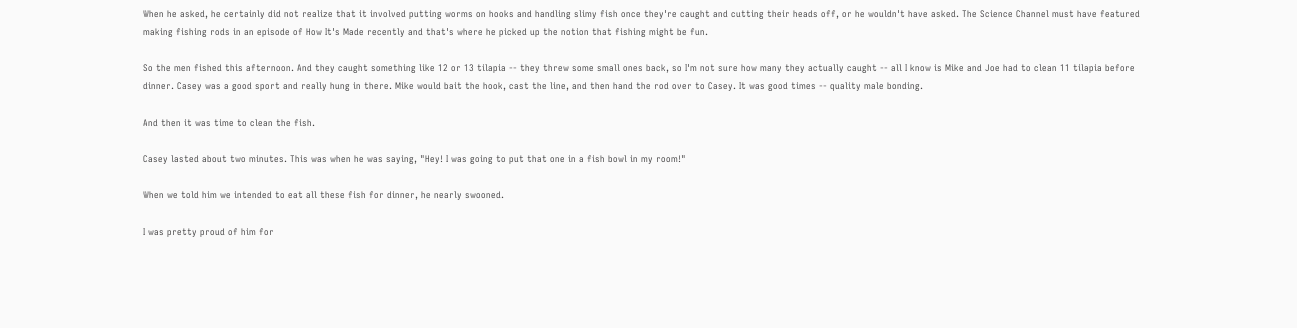When he asked, he certainly did not realize that it involved putting worms on hooks and handling slimy fish once they're caught and cutting their heads off, or he wouldn't have asked. The Science Channel must have featured making fishing rods in an episode of How It's Made recently and that's where he picked up the notion that fishing might be fun.

So the men fished this afternoon. And they caught something like 12 or 13 tilapia -- they threw some small ones back, so I'm not sure how many they actually caught -- all I know is Mike and Joe had to clean 11 tilapia before dinner. Casey was a good sport and really hung in there. Mike would bait the hook, cast the line, and then hand the rod over to Casey. It was good times -- quality male bonding.

And then it was time to clean the fish.

Casey lasted about two minutes. This was when he was saying, "Hey! I was going to put that one in a fish bowl in my room!"

When we told him we intended to eat all these fish for dinner, he nearly swooned.

I was pretty proud of him for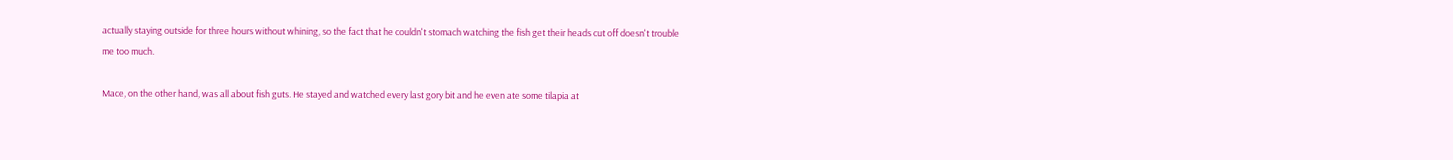actually staying outside for three hours without whining, so the fact that he couldn't stomach watching the fish get their heads cut off doesn't trouble me too much.

Mace, on the other hand, was all about fish guts. He stayed and watched every last gory bit and he even ate some tilapia at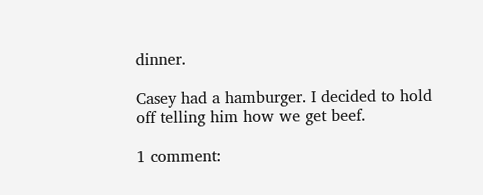dinner.

Casey had a hamburger. I decided to hold off telling him how we get beef.

1 comment: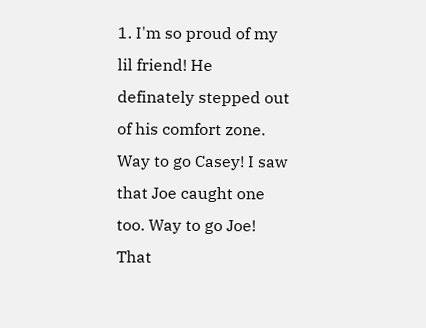1. I'm so proud of my lil friend! He definately stepped out of his comfort zone. Way to go Casey! I saw that Joe caught one too. Way to go Joe! That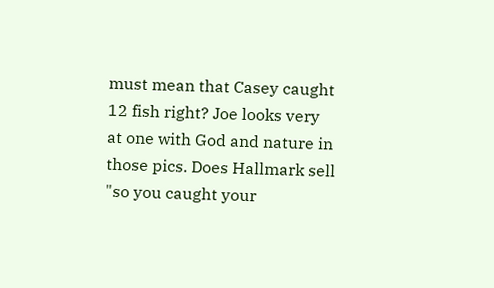must mean that Casey caught 12 fish right? Joe looks very at one with God and nature in those pics. Does Hallmark sell "so you caught your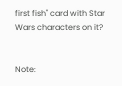first fish" card with Star Wars characters on it?


Note: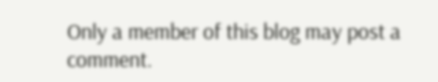Only a member of this blog may post a comment.